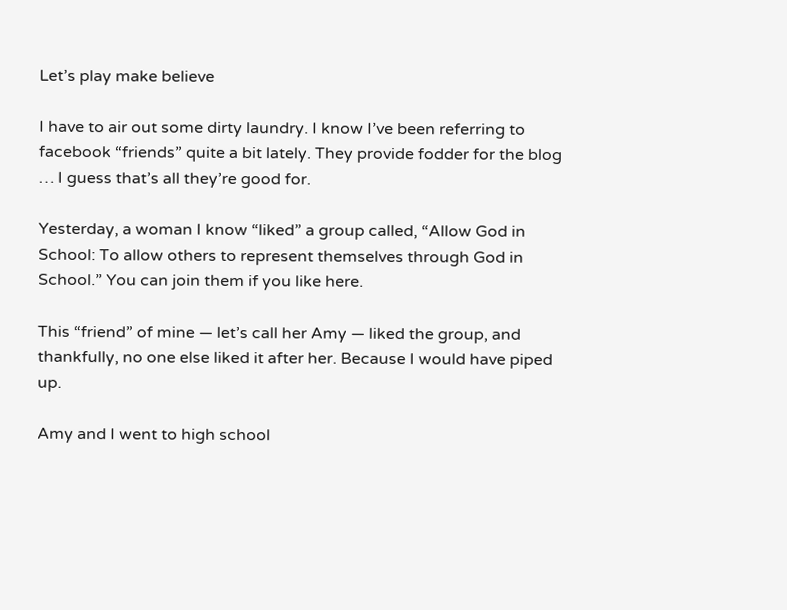Let’s play make believe

I have to air out some dirty laundry. I know I’ve been referring to facebook “friends” quite a bit lately. They provide fodder for the blog … I guess that’s all they’re good for.

Yesterday, a woman I know “liked” a group called, “Allow God in School: To allow others to represent themselves through God in School.” You can join them if you like here.

This “friend” of mine — let’s call her Amy — liked the group, and thankfully, no one else liked it after her. Because I would have piped up.

Amy and I went to high school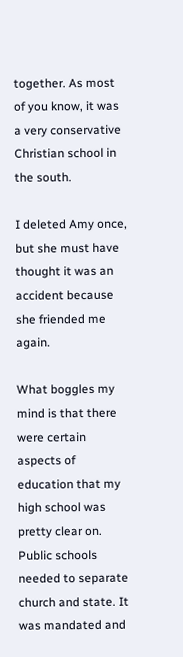together. As most of you know, it was a very conservative Christian school in the south.

I deleted Amy once, but she must have thought it was an accident because she friended me again.

What boggles my mind is that there were certain aspects of education that my high school was pretty clear on. Public schools needed to separate church and state. It was mandated and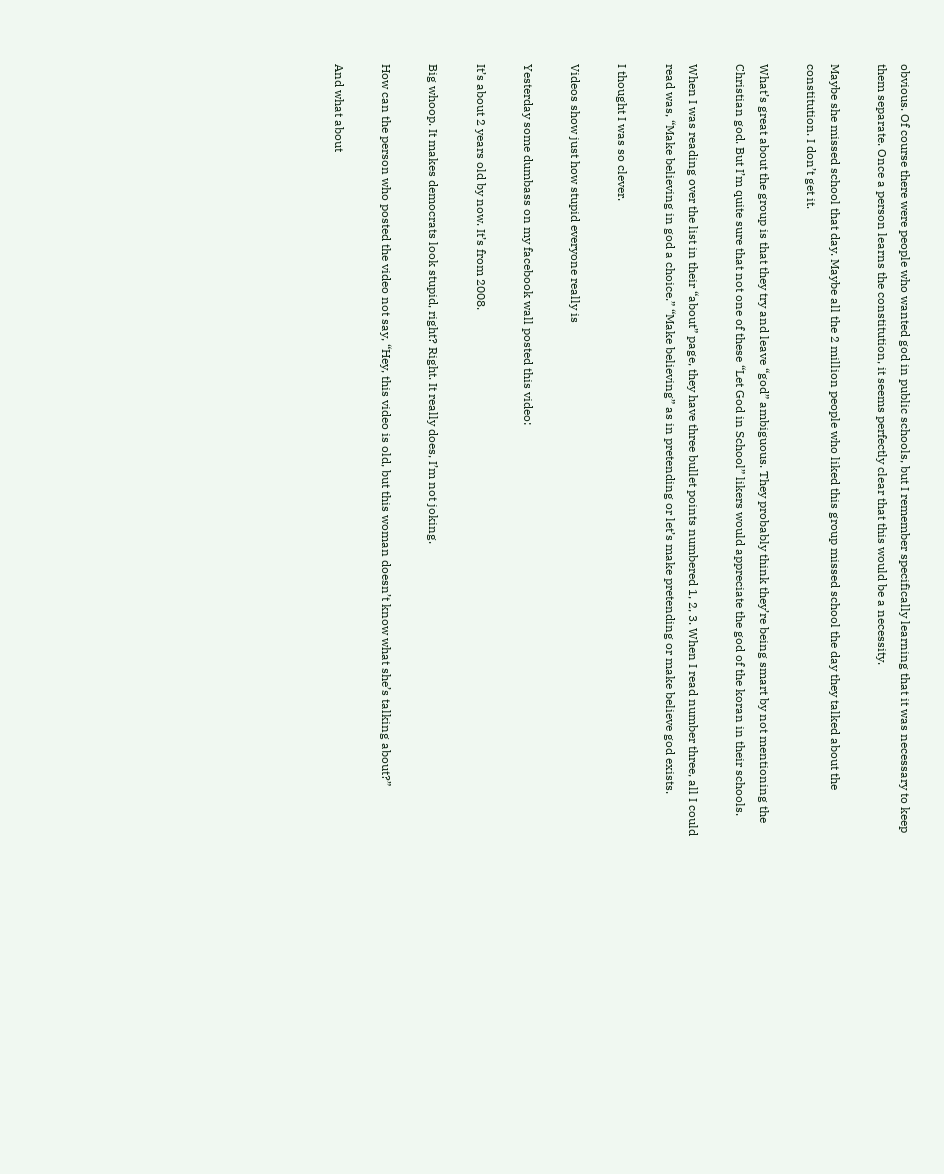obvious. Of course there were people who wanted god in public schools, but I remember specifically learning that it was necessary to keep them separate. Once a person learns the constitution, it seems perfectly clear that this would be a necessity.

Maybe she missed school that day. Maybe all the 2 million people who liked this group missed school the day they talked about the constitution. I don’t get it.

What’s great about the group is that they try and leave “god” ambiguous. They probably think they’re being smart by not mentioning the Christian god. But I’m quite sure that not one of these “Let God in School” likers would appreciate the god of the koran in their schools.

When I was reading over the list in their “about” page, they have three bullet points numbered 1, 2, 3. When I read number three, all I could read was, “Make believing in god a choice.” “Make believing” as in pretending or let’s make pretending or make believe god exists.

I thought I was so clever.

Videos show just how stupid everyone really is

Yesterday some dumbass on my facebook wall posted this video:

It’s about 2 years old by now. It’s from 2008.

Big whoop. It makes democrats look stupid, right? Right. It really does, I’m not joking.

How can the person who posted the video not say, “Hey, this video is old, but this woman doesn’t know what she’s talking about?”

And what about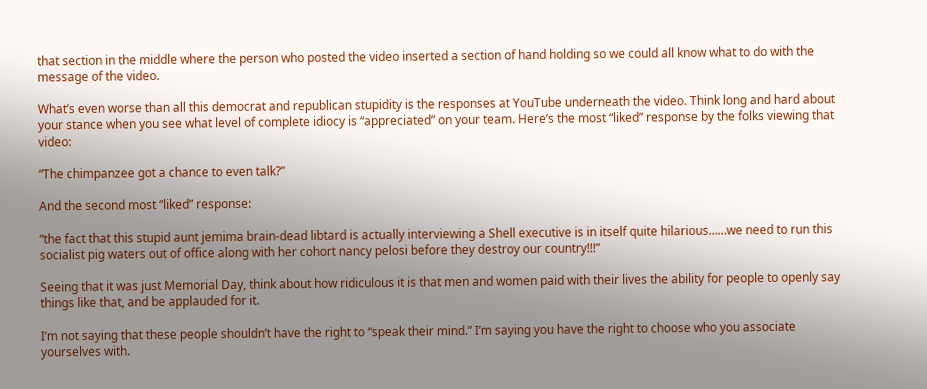that section in the middle where the person who posted the video inserted a section of hand holding so we could all know what to do with the message of the video.

What’s even worse than all this democrat and republican stupidity is the responses at YouTube underneath the video. Think long and hard about your stance when you see what level of complete idiocy is “appreciated” on your team. Here’s the most “liked” response by the folks viewing that video:

“The chimpanzee got a chance to even talk?”

And the second most “liked” response:

“the fact that this stupid aunt jemima brain-dead libtard is actually interviewing a Shell executive is in itself quite hilarious……we need to run this socialist pig waters out of office along with her cohort nancy pelosi before they destroy our country!!!”

Seeing that it was just Memorial Day, think about how ridiculous it is that men and women paid with their lives the ability for people to openly say things like that, and be applauded for it.

I’m not saying that these people shouldn’t have the right to “speak their mind.” I’m saying you have the right to choose who you associate yourselves with.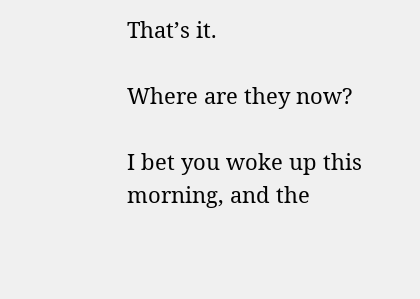That’s it.

Where are they now?

I bet you woke up this morning, and the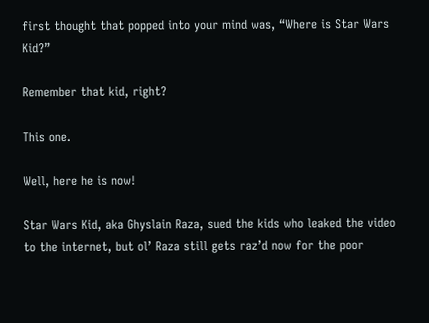first thought that popped into your mind was, “Where is Star Wars Kid?”

Remember that kid, right?

This one.

Well, here he is now!

Star Wars Kid, aka Ghyslain Raza, sued the kids who leaked the video to the internet, but ol’ Raza still gets raz’d now for the poor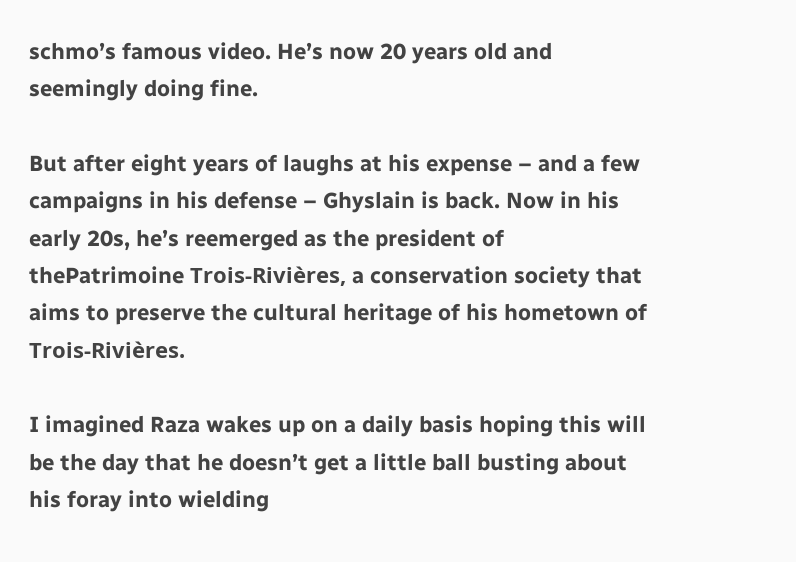schmo’s famous video. He’s now 20 years old and seemingly doing fine.

But after eight years of laughs at his expense – and a few campaigns in his defense – Ghyslain is back. Now in his early 20s, he’s reemerged as the president of thePatrimoine Trois-Rivières, a conservation society that aims to preserve the cultural heritage of his hometown of Trois-Rivières.

I imagined Raza wakes up on a daily basis hoping this will be the day that he doesn’t get a little ball busting about his foray into wielding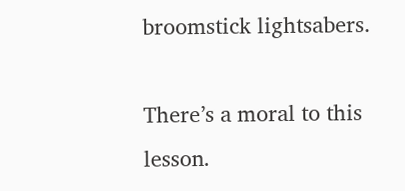broomstick lightsabers.

There’s a moral to this lesson.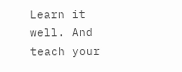Learn it well. And teach your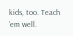kids, too. Teach ’em well.